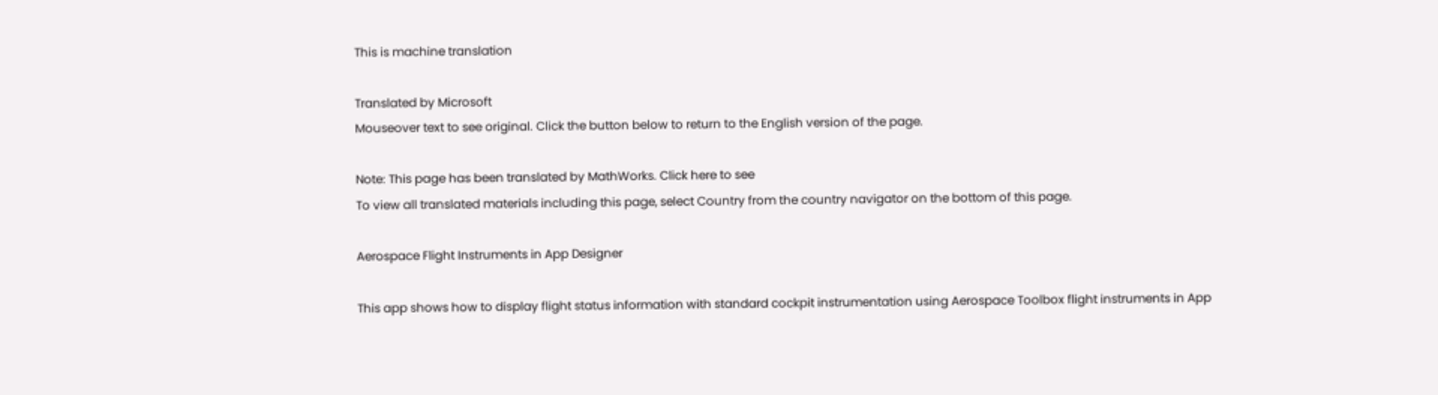This is machine translation

Translated by Microsoft
Mouseover text to see original. Click the button below to return to the English version of the page.

Note: This page has been translated by MathWorks. Click here to see
To view all translated materials including this page, select Country from the country navigator on the bottom of this page.

Aerospace Flight Instruments in App Designer

This app shows how to display flight status information with standard cockpit instrumentation using Aerospace Toolbox flight instruments in App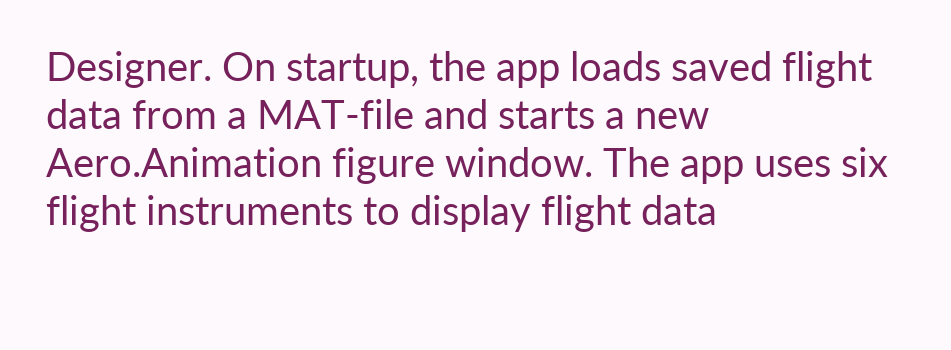Designer. On startup, the app loads saved flight data from a MAT-file and starts a new Aero.Animation figure window. The app uses six flight instruments to display flight data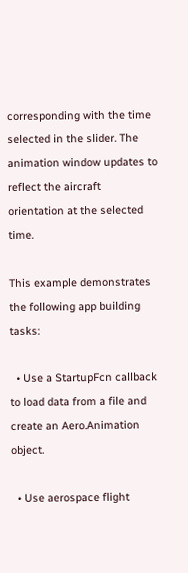corresponding with the time selected in the slider. The animation window updates to reflect the aircraft orientation at the selected time.

This example demonstrates the following app building tasks:

  • Use a StartupFcn callback to load data from a file and create an Aero.Animation object.

  • Use aerospace flight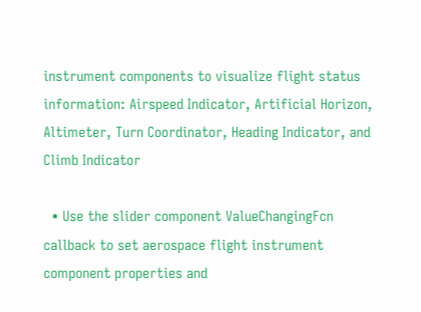instrument components to visualize flight status information: Airspeed Indicator, Artificial Horizon, Altimeter, Turn Coordinator, Heading Indicator, and Climb Indicator

  • Use the slider component ValueChangingFcn callback to set aerospace flight instrument component properties and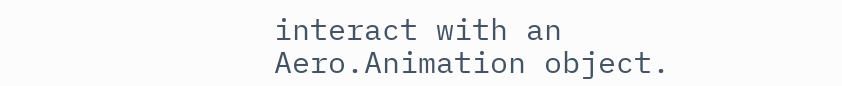interact with an Aero.Animation object.